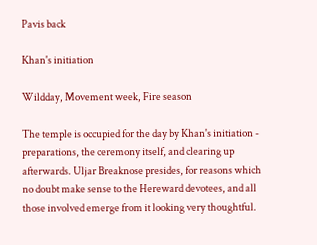Pavis back

Khan's initiation

Wildday, Movement week, Fire season

The temple is occupied for the day by Khan's initiation - preparations, the ceremony itself, and clearing up afterwards. Uljar Breaknose presides, for reasons which no doubt make sense to the Hereward devotees, and all those involved emerge from it looking very thoughtful.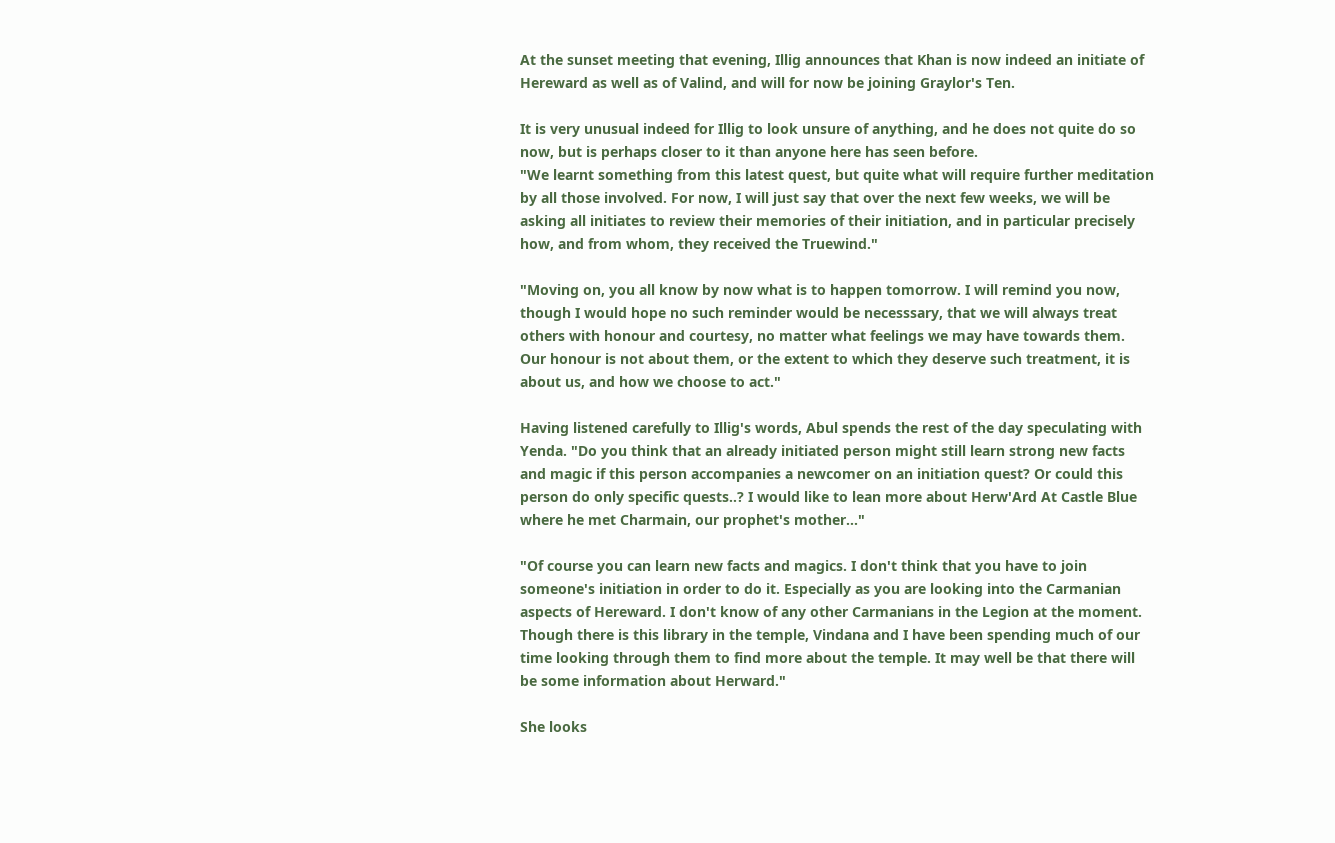At the sunset meeting that evening, Illig announces that Khan is now indeed an initiate of Hereward as well as of Valind, and will for now be joining Graylor's Ten.

It is very unusual indeed for Illig to look unsure of anything, and he does not quite do so now, but is perhaps closer to it than anyone here has seen before.
"We learnt something from this latest quest, but quite what will require further meditation by all those involved. For now, I will just say that over the next few weeks, we will be asking all initiates to review their memories of their initiation, and in particular precisely how, and from whom, they received the Truewind."

"Moving on, you all know by now what is to happen tomorrow. I will remind you now, though I would hope no such reminder would be necesssary, that we will always treat others with honour and courtesy, no matter what feelings we may have towards them. Our honour is not about them, or the extent to which they deserve such treatment, it is about us, and how we choose to act."

Having listened carefully to Illig's words, Abul spends the rest of the day speculating with Yenda. "Do you think that an already initiated person might still learn strong new facts and magic if this person accompanies a newcomer on an initiation quest? Or could this person do only specific quests..? I would like to lean more about Herw'Ard At Castle Blue where he met Charmain, our prophet's mother..."

"Of course you can learn new facts and magics. I don't think that you have to join someone's initiation in order to do it. Especially as you are looking into the Carmanian aspects of Hereward. I don't know of any other Carmanians in the Legion at the moment. Though there is this library in the temple, Vindana and I have been spending much of our time looking through them to find more about the temple. It may well be that there will be some information about Herward."

She looks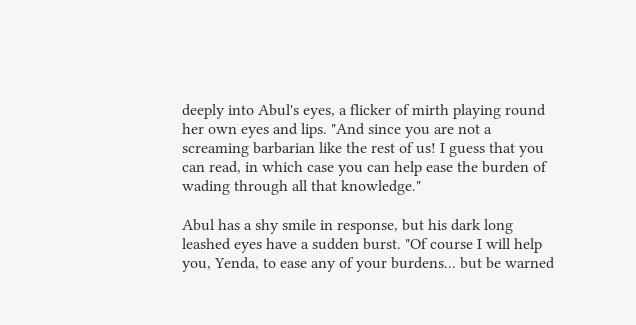deeply into Abul's eyes, a flicker of mirth playing round her own eyes and lips. "And since you are not a screaming barbarian like the rest of us! I guess that you can read, in which case you can help ease the burden of wading through all that knowledge."

Abul has a shy smile in response, but his dark long leashed eyes have a sudden burst. "Of course I will help you, Yenda, to ease any of your burdens... but be warned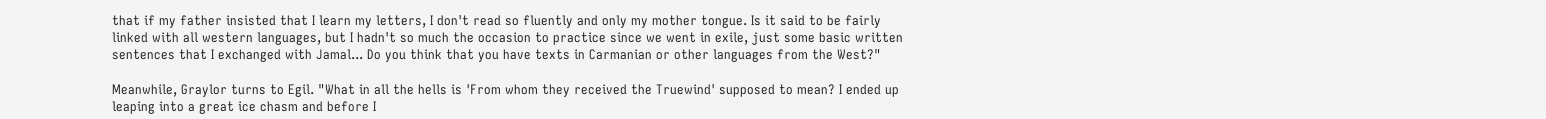that if my father insisted that I learn my letters, I don't read so fluently and only my mother tongue. Is it said to be fairly linked with all western languages, but I hadn't so much the occasion to practice since we went in exile, just some basic written sentences that I exchanged with Jamal... Do you think that you have texts in Carmanian or other languages from the West?"

Meanwhile, Graylor turns to Egil. "What in all the hells is 'From whom they received the Truewind' supposed to mean? I ended up leaping into a great ice chasm and before I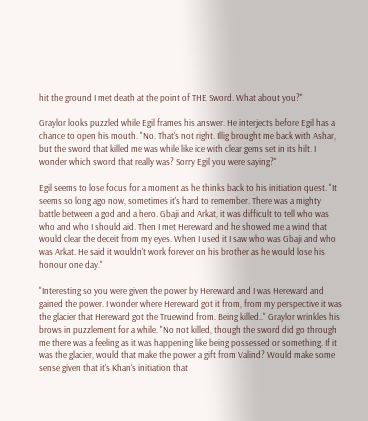hit the ground I met death at the point of THE Sword. What about you?"

Graylor looks puzzled while Egil frames his answer. He interjects before Egil has a chance to open his mouth. "No. That's not right. Illig brought me back with Ashar, but the sword that killed me was while like ice with clear gems set in its hilt. I wonder which sword that really was? Sorry Egil you were saying?"

Egil seems to lose focus for a moment as he thinks back to his initiation quest. "It seems so long ago now, sometimes it's hard to remember. There was a mighty battle between a god and a hero. Gbaji and Arkat, it was difficult to tell who was who and who I should aid. Then I met Hereward and he showed me a wind that would clear the deceit from my eyes. When I used it I saw who was Gbaji and who was Arkat. He said it wouldn't work forever on his brother as he would lose his honour one day."

"Interesting so you were given the power by Hereward and I was Hereward and gained the power. I wonder where Hereward got it from, from my perspective it was the glacier that Hereward got the Truewind from. Being killed.." Graylor wrinkles his brows in puzzlement for a while. "No not killed, though the sword did go through me there was a feeling as it was happening like being possessed or something. If it was the glacier, would that make the power a gift from Valind? Would make some sense given that it's Khan's initiation that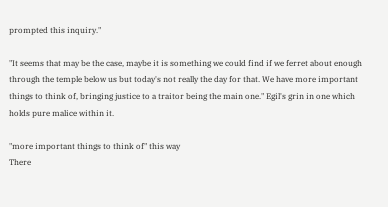prompted this inquiry."

"It seems that may be the case, maybe it is something we could find if we ferret about enough through the temple below us but today's not really the day for that. We have more important things to think of, bringing justice to a traitor being the main one." Egil's grin in one which holds pure malice within it.

"more important things to think of" this way
There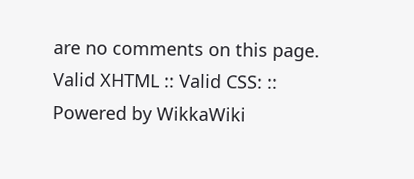are no comments on this page.
Valid XHTML :: Valid CSS: :: Powered by WikkaWiki